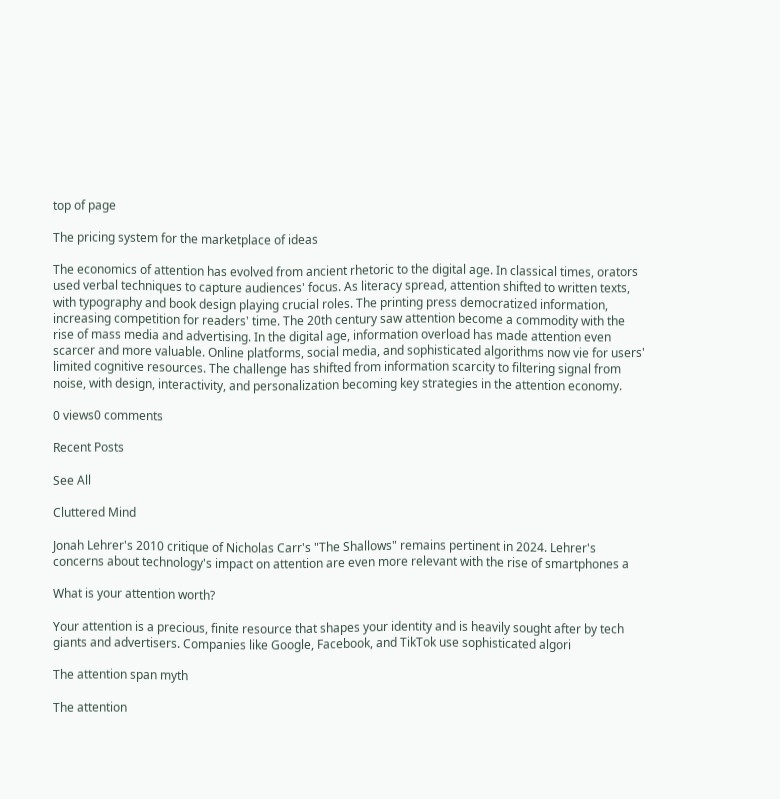top of page

The pricing system for the marketplace of ideas

The economics of attention has evolved from ancient rhetoric to the digital age. In classical times, orators used verbal techniques to capture audiences' focus. As literacy spread, attention shifted to written texts, with typography and book design playing crucial roles. The printing press democratized information, increasing competition for readers' time. The 20th century saw attention become a commodity with the rise of mass media and advertising. In the digital age, information overload has made attention even scarcer and more valuable. Online platforms, social media, and sophisticated algorithms now vie for users' limited cognitive resources. The challenge has shifted from information scarcity to filtering signal from noise, with design, interactivity, and personalization becoming key strategies in the attention economy.

0 views0 comments

Recent Posts

See All

Cluttered Mind

Jonah Lehrer's 2010 critique of Nicholas Carr's "The Shallows" remains pertinent in 2024. Lehrer's concerns about technology's impact on attention are even more relevant with the rise of smartphones a

What is your attention worth?

Your attention is a precious, finite resource that shapes your identity and is heavily sought after by tech giants and advertisers. Companies like Google, Facebook, and TikTok use sophisticated algori

The attention span myth

The attention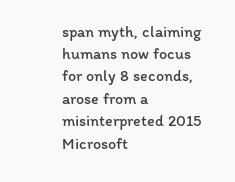span myth, claiming humans now focus for only 8 seconds, arose from a misinterpreted 2015 Microsoft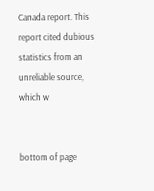Canada report. This report cited dubious statistics from an unreliable source, which w


bottom of page